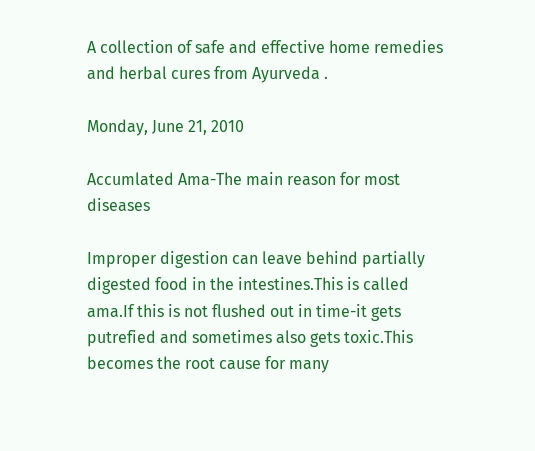A collection of safe and effective home remedies and herbal cures from Ayurveda .

Monday, June 21, 2010

Accumlated Ama-The main reason for most diseases

Improper digestion can leave behind partially digested food in the intestines.This is called ama.If this is not flushed out in time-it gets putrefied and sometimes also gets toxic.This becomes the root cause for many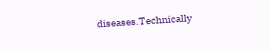diseases.Technically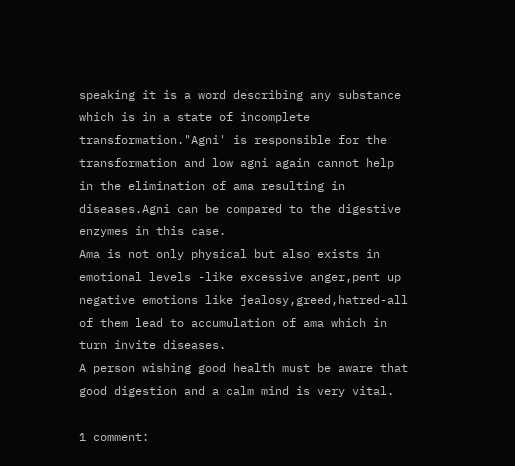speaking it is a word describing any substance which is in a state of incomplete transformation."Agni' is responsible for the transformation and low agni again cannot help in the elimination of ama resulting in diseases.Agni can be compared to the digestive enzymes in this case.
Ama is not only physical but also exists in emotional levels -like excessive anger,pent up negative emotions like jealosy,greed,hatred-all of them lead to accumulation of ama which in turn invite diseases.
A person wishing good health must be aware that good digestion and a calm mind is very vital.

1 comment: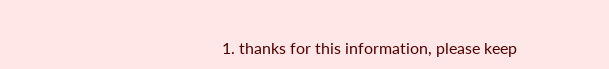1. thanks for this information, please keep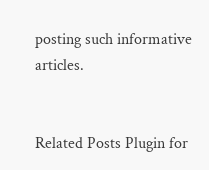posting such informative articles.


Related Posts Plugin for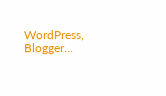WordPress, Blogger...